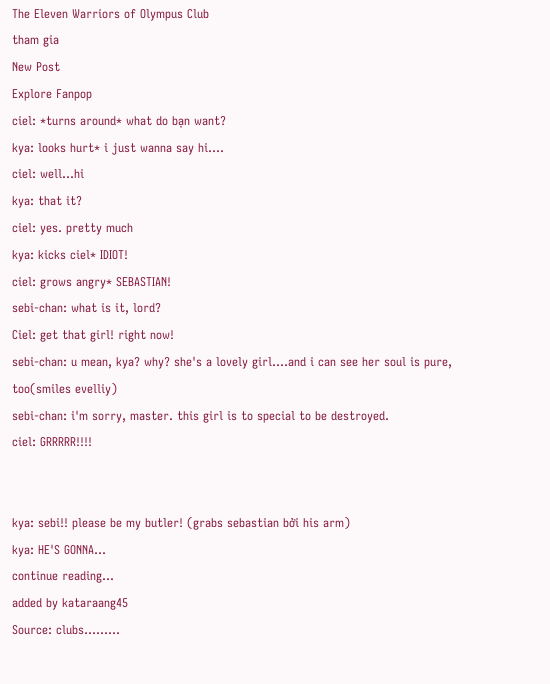The Eleven Warriors of Olympus Club
tham gia
New Post
Explore Fanpop
ciel: *turns around* what do bạn want?
kya: looks hurt* i just wanna say hi....
ciel: well...hi
kya: that it?
ciel: yes. pretty much
kya: kicks ciel* IDIOT!
ciel: grows angry* SEBASTIAN!
sebi-chan: what is it, lord?
Ciel: get that girl! right now!
sebi-chan: u mean, kya? why? she's a lovely girl....and i can see her soul is pure, too(smiles evelliy)
sebi-chan: i'm sorry, master. this girl is to special to be destroyed.
ciel: GRRRRR!!!!


kya: sebi!! please be my butler! (grabs sebastian bởi his arm)
kya: HE'S GONNA...
continue reading...
added by kataraang45
Source: clubs.........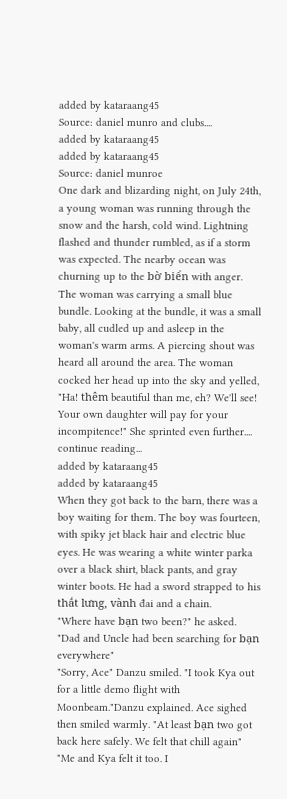added by kataraang45
Source: daniel munro and clubs....
added by kataraang45
added by kataraang45
Source: daniel munroe
One dark and blizarding night, on July 24th, a young woman was running through the snow and the harsh, cold wind. Lightning flashed and thunder rumbled, as if a storm was expected. The nearby ocean was churning up to the bờ biển with anger. The woman was carrying a small blue bundle. Looking at the bundle, it was a small baby, all cudled up and asleep in the woman's warm arms. A piercing shout was heard all around the area. The woman cocked her head up into the sky and yelled, "Ha! thêm beautiful than me, eh? We'll see! Your own daughter will pay for your incompitence!" She sprinted even further....
continue reading...
added by kataraang45
added by kataraang45
When they got back to the barn, there was a boy waiting for them. The boy was fourteen, with spiky jet black hair and electric blue eyes. He was wearing a white winter parka over a black shirt, black pants, and gray winter boots. He had a sword strapped to his thắt lưng, vành đai and a chain.
"Where have bạn two been?" he asked. "Dad and Uncle had been searching for bạn everywhere"
"Sorry, Ace" Danzu smiled. "I took Kya out for a little demo flight with Moonbeam."Danzu explained. Ace sighed then smiled warmly. "At least bạn two got back here safely. We felt that chill again" "Me and Kya felt it too. I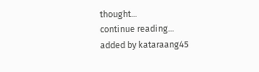thought...
continue reading...
added by kataraang45